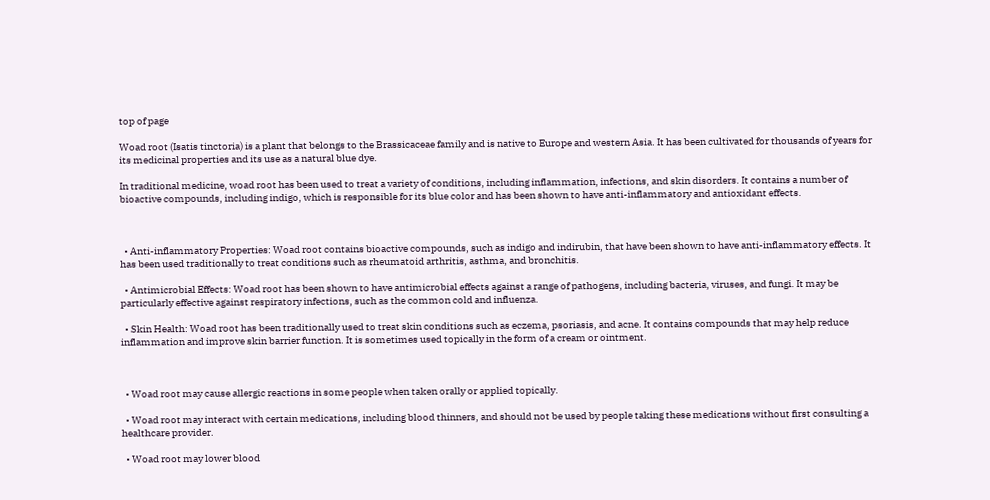top of page

Woad root (Isatis tinctoria) is a plant that belongs to the Brassicaceae family and is native to Europe and western Asia. It has been cultivated for thousands of years for its medicinal properties and its use as a natural blue dye.

In traditional medicine, woad root has been used to treat a variety of conditions, including inflammation, infections, and skin disorders. It contains a number of bioactive compounds, including indigo, which is responsible for its blue color and has been shown to have anti-inflammatory and antioxidant effects.



  • Anti-inflammatory Properties: Woad root contains bioactive compounds, such as indigo and indirubin, that have been shown to have anti-inflammatory effects. It has been used traditionally to treat conditions such as rheumatoid arthritis, asthma, and bronchitis.

  • Antimicrobial Effects: Woad root has been shown to have antimicrobial effects against a range of pathogens, including bacteria, viruses, and fungi. It may be particularly effective against respiratory infections, such as the common cold and influenza.

  • Skin Health: Woad root has been traditionally used to treat skin conditions such as eczema, psoriasis, and acne. It contains compounds that may help reduce inflammation and improve skin barrier function. It is sometimes used topically in the form of a cream or ointment.



  • Woad root may cause allergic reactions in some people when taken orally or applied topically.

  • Woad root may interact with certain medications, including blood thinners, and should not be used by people taking these medications without first consulting a healthcare provider.

  • Woad root may lower blood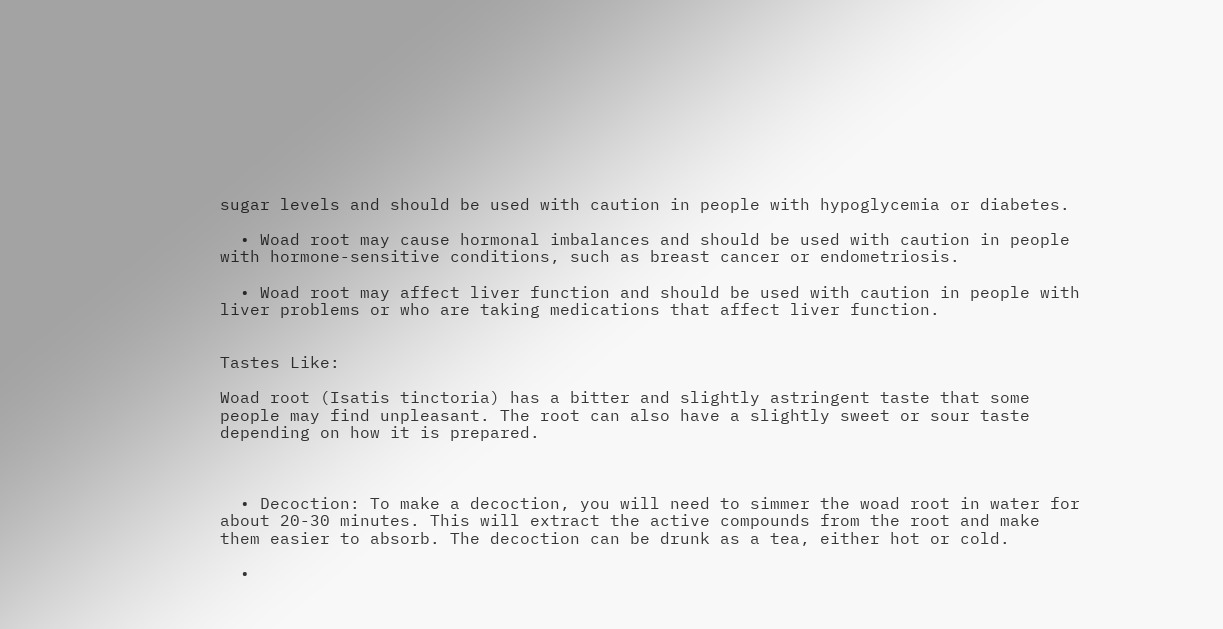sugar levels and should be used with caution in people with hypoglycemia or diabetes.

  • Woad root may cause hormonal imbalances and should be used with caution in people with hormone-sensitive conditions, such as breast cancer or endometriosis.

  • Woad root may affect liver function and should be used with caution in people with liver problems or who are taking medications that affect liver function.


Tastes Like:

Woad root (Isatis tinctoria) has a bitter and slightly astringent taste that some people may find unpleasant. The root can also have a slightly sweet or sour taste depending on how it is prepared.



  • Decoction: To make a decoction, you will need to simmer the woad root in water for about 20-30 minutes. This will extract the active compounds from the root and make them easier to absorb. The decoction can be drunk as a tea, either hot or cold.

  •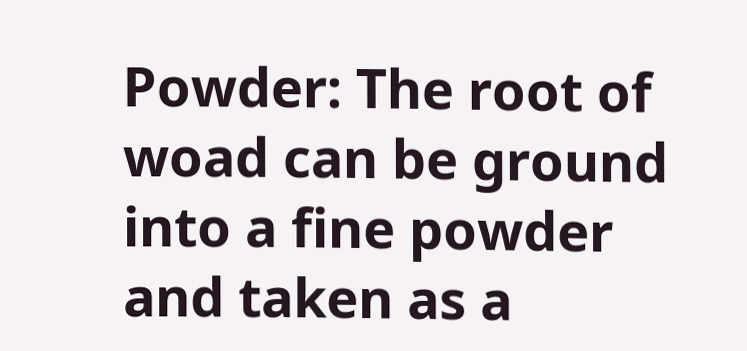Powder: The root of woad can be ground into a fine powder and taken as a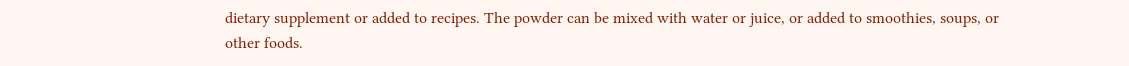dietary supplement or added to recipes. The powder can be mixed with water or juice, or added to smoothies, soups, or other foods.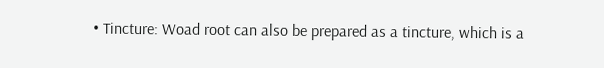• Tincture: Woad root can also be prepared as a tincture, which is a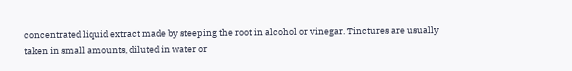concentrated liquid extract made by steeping the root in alcohol or vinegar. Tinctures are usually taken in small amounts, diluted in water or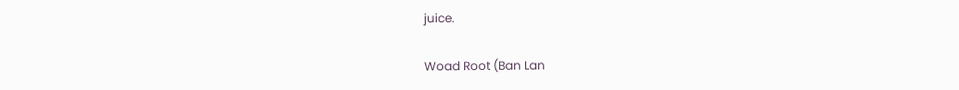juice.

Woad Root (Ban Lan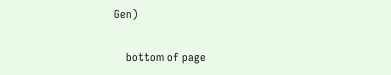Gen)

    bottom of page